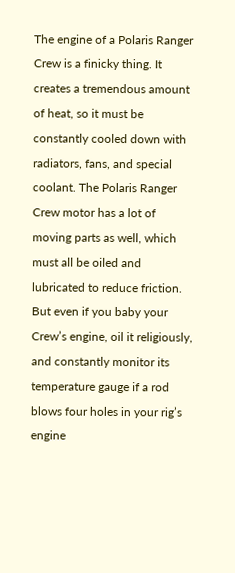The engine of a Polaris Ranger Crew is a finicky thing. It creates a tremendous amount of heat, so it must be constantly cooled down with radiators, fans, and special coolant. The Polaris Ranger Crew motor has a lot of moving parts as well, which must all be oiled and lubricated to reduce friction. But even if you baby your Crew’s engine, oil it religiously, and constantly monitor its temperature gauge if a rod blows four holes in your rig’s engine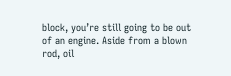block, you’re still going to be out of an engine. Aside from a blown rod, oil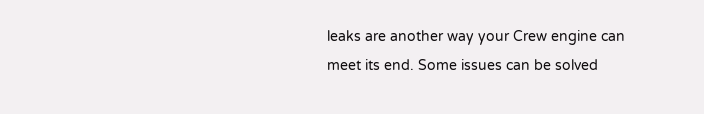leaks are another way your Crew engine can meet its end. Some issues can be solved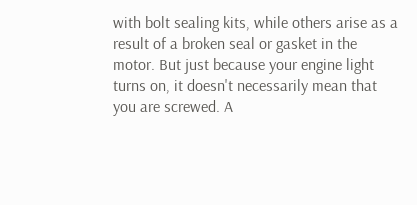with bolt sealing kits, while others arise as a result of a broken seal or gasket in the motor. But just because your engine light turns on, it doesn't necessarily mean that you are screwed. A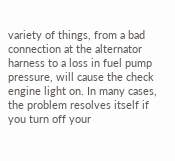variety of things, from a bad connection at the alternator harness to a loss in fuel pump pressure, will cause the check engine light on. In many cases, the problem resolves itself if you turn off your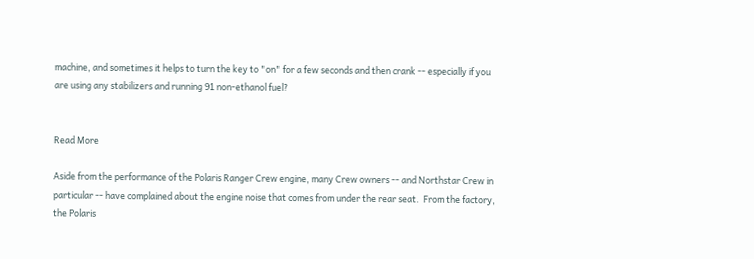machine, and sometimes it helps to turn the key to "on" for a few seconds and then crank -- especially if you are using any stabilizers and running 91 non-ethanol fuel?


Read More

Aside from the performance of the Polaris Ranger Crew engine, many Crew owners -- and Northstar Crew in particular -- have complained about the engine noise that comes from under the rear seat.  From the factory, the Polaris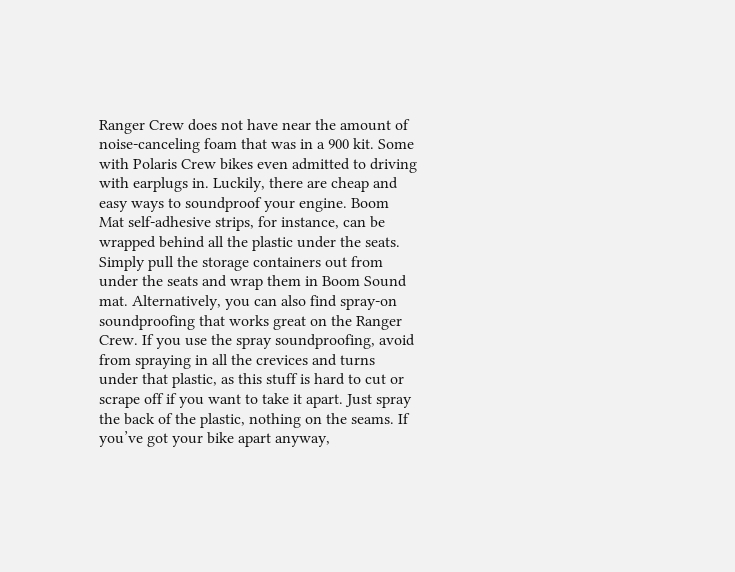Ranger Crew does not have near the amount of noise-canceling foam that was in a 900 kit. Some with Polaris Crew bikes even admitted to driving with earplugs in. Luckily, there are cheap and easy ways to soundproof your engine. Boom Mat self-adhesive strips, for instance, can be wrapped behind all the plastic under the seats. Simply pull the storage containers out from under the seats and wrap them in Boom Sound mat. Alternatively, you can also find spray-on soundproofing that works great on the Ranger Crew. If you use the spray soundproofing, avoid from spraying in all the crevices and turns under that plastic, as this stuff is hard to cut or scrape off if you want to take it apart. Just spray the back of the plastic, nothing on the seams. If you’ve got your bike apart anyway,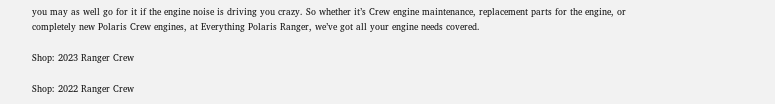you may as well go for it if the engine noise is driving you crazy. So whether it’s Crew engine maintenance, replacement parts for the engine, or completely new Polaris Crew engines, at Everything Polaris Ranger, we’ve got all your engine needs covered.

Shop: 2023 Ranger Crew

Shop: 2022 Ranger Crew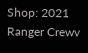Shop: 2021 Ranger Crewv